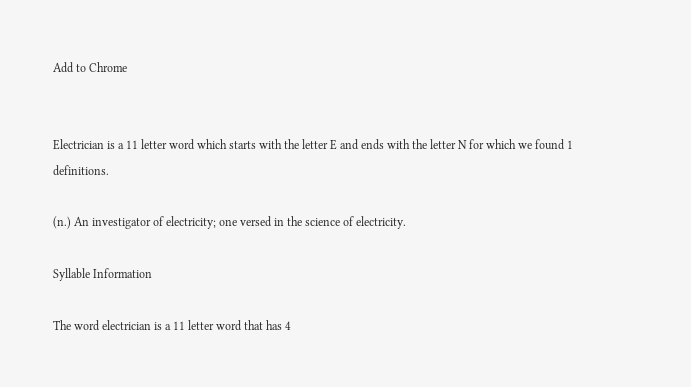Add to Chrome


Electrician is a 11 letter word which starts with the letter E and ends with the letter N for which we found 1 definitions.

(n.) An investigator of electricity; one versed in the science of electricity.

Syllable Information

The word electrician is a 11 letter word that has 4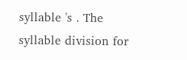syllable 's . The syllable division for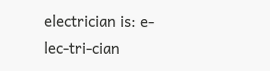electrician is: e-lec-tri-cian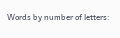Words by number of letters: